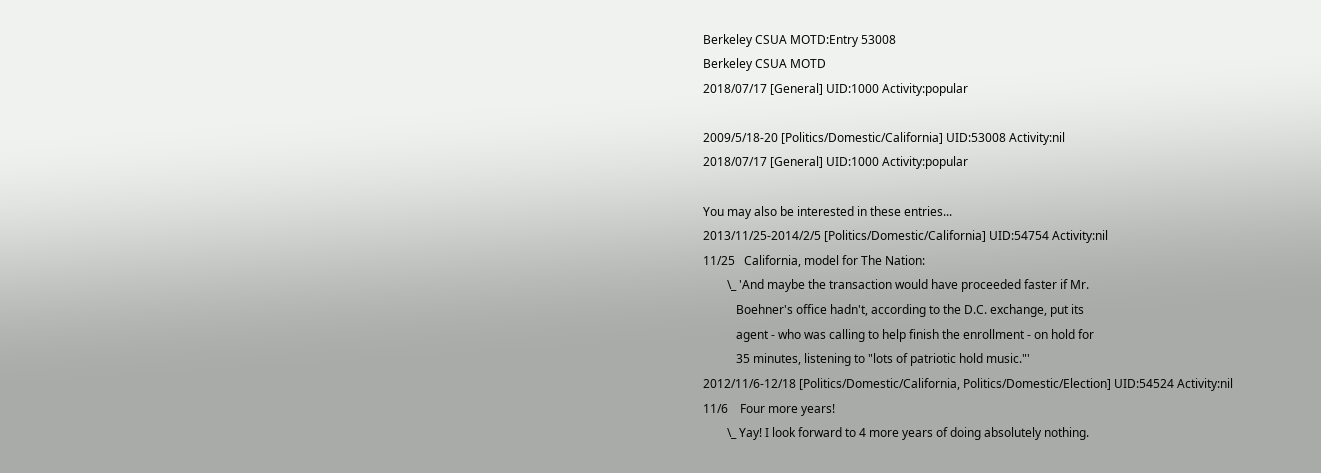Berkeley CSUA MOTD:Entry 53008
Berkeley CSUA MOTD
2018/07/17 [General] UID:1000 Activity:popular

2009/5/18-20 [Politics/Domestic/California] UID:53008 Activity:nil
2018/07/17 [General] UID:1000 Activity:popular

You may also be interested in these entries...
2013/11/25-2014/2/5 [Politics/Domestic/California] UID:54754 Activity:nil
11/25   California, model for The Nation:
        \_ 'And maybe the transaction would have proceeded faster if Mr.
           Boehner's office hadn't, according to the D.C. exchange, put its
           agent - who was calling to help finish the enrollment - on hold for
           35 minutes, listening to "lots of patriotic hold music."'
2012/11/6-12/18 [Politics/Domestic/California, Politics/Domestic/Election] UID:54524 Activity:nil
11/6    Four more years!
        \_ Yay! I look forward to 4 more years of doing absolutely nothing.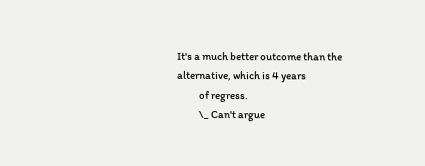It's a much better outcome than the alternative, which is 4 years
           of regress.
           \_ Can't argue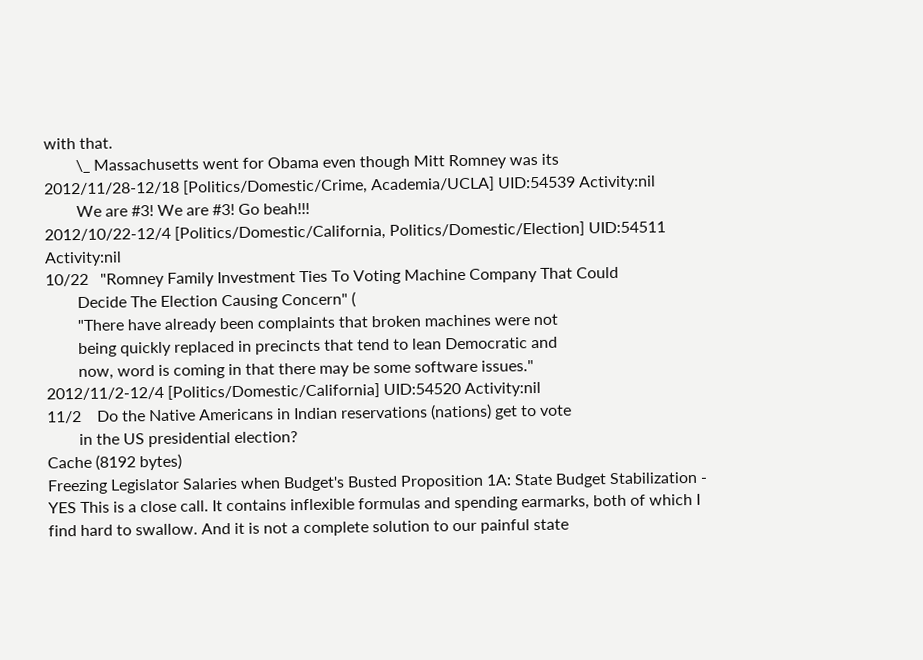with that.
        \_ Massachusetts went for Obama even though Mitt Romney was its
2012/11/28-12/18 [Politics/Domestic/Crime, Academia/UCLA] UID:54539 Activity:nil
        We are #3! We are #3! Go beah!!!
2012/10/22-12/4 [Politics/Domestic/California, Politics/Domestic/Election] UID:54511 Activity:nil
10/22   "Romney Family Investment Ties To Voting Machine Company That Could
        Decide The Election Causing Concern" (
        "There have already been complaints that broken machines were not
        being quickly replaced in precincts that tend to lean Democratic and
        now, word is coming in that there may be some software issues."
2012/11/2-12/4 [Politics/Domestic/California] UID:54520 Activity:nil
11/2    Do the Native Americans in Indian reservations (nations) get to vote
        in the US presidential election?
Cache (8192 bytes)
Freezing Legislator Salaries when Budget's Busted Proposition 1A: State Budget Stabilization - YES This is a close call. It contains inflexible formulas and spending earmarks, both of which I find hard to swallow. And it is not a complete solution to our painful state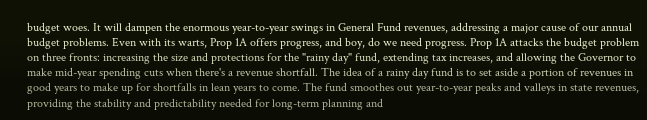budget woes. It will dampen the enormous year-to-year swings in General Fund revenues, addressing a major cause of our annual budget problems. Even with its warts, Prop 1A offers progress, and boy, do we need progress. Prop 1A attacks the budget problem on three fronts: increasing the size and protections for the "rainy day" fund, extending tax increases, and allowing the Governor to make mid-year spending cuts when there's a revenue shortfall. The idea of a rainy day fund is to set aside a portion of revenues in good years to make up for shortfalls in lean years to come. The fund smoothes out year-to-year peaks and valleys in state revenues, providing the stability and predictability needed for long-term planning and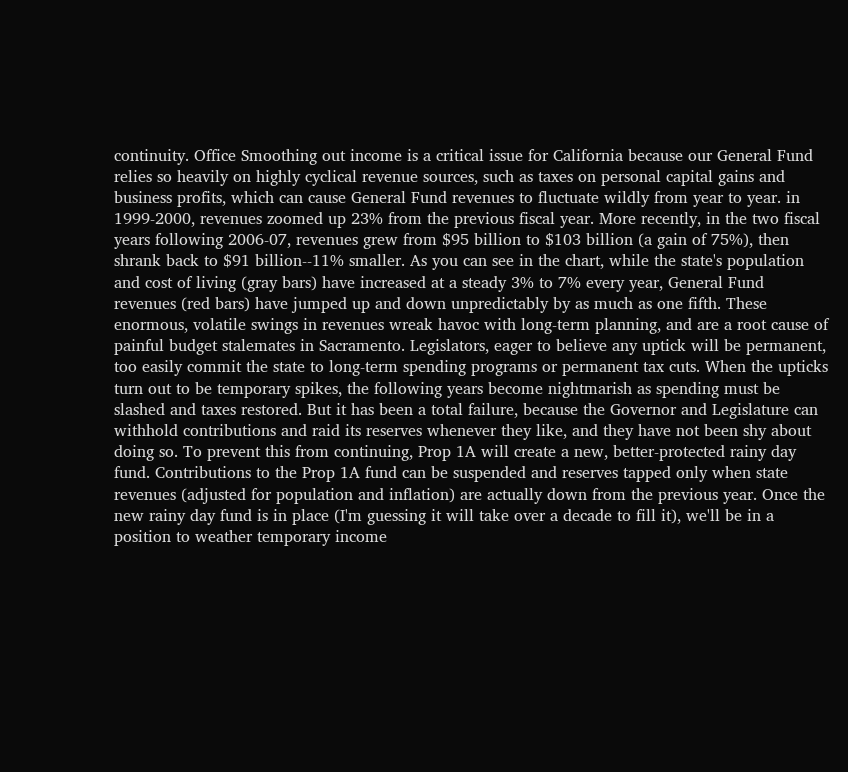continuity. Office Smoothing out income is a critical issue for California because our General Fund relies so heavily on highly cyclical revenue sources, such as taxes on personal capital gains and business profits, which can cause General Fund revenues to fluctuate wildly from year to year. in 1999-2000, revenues zoomed up 23% from the previous fiscal year. More recently, in the two fiscal years following 2006-07, revenues grew from $95 billion to $103 billion (a gain of 75%), then shrank back to $91 billion--11% smaller. As you can see in the chart, while the state's population and cost of living (gray bars) have increased at a steady 3% to 7% every year, General Fund revenues (red bars) have jumped up and down unpredictably by as much as one fifth. These enormous, volatile swings in revenues wreak havoc with long-term planning, and are a root cause of painful budget stalemates in Sacramento. Legislators, eager to believe any uptick will be permanent, too easily commit the state to long-term spending programs or permanent tax cuts. When the upticks turn out to be temporary spikes, the following years become nightmarish as spending must be slashed and taxes restored. But it has been a total failure, because the Governor and Legislature can withhold contributions and raid its reserves whenever they like, and they have not been shy about doing so. To prevent this from continuing, Prop 1A will create a new, better-protected rainy day fund. Contributions to the Prop 1A fund can be suspended and reserves tapped only when state revenues (adjusted for population and inflation) are actually down from the previous year. Once the new rainy day fund is in place (I'm guessing it will take over a decade to fill it), we'll be in a position to weather temporary income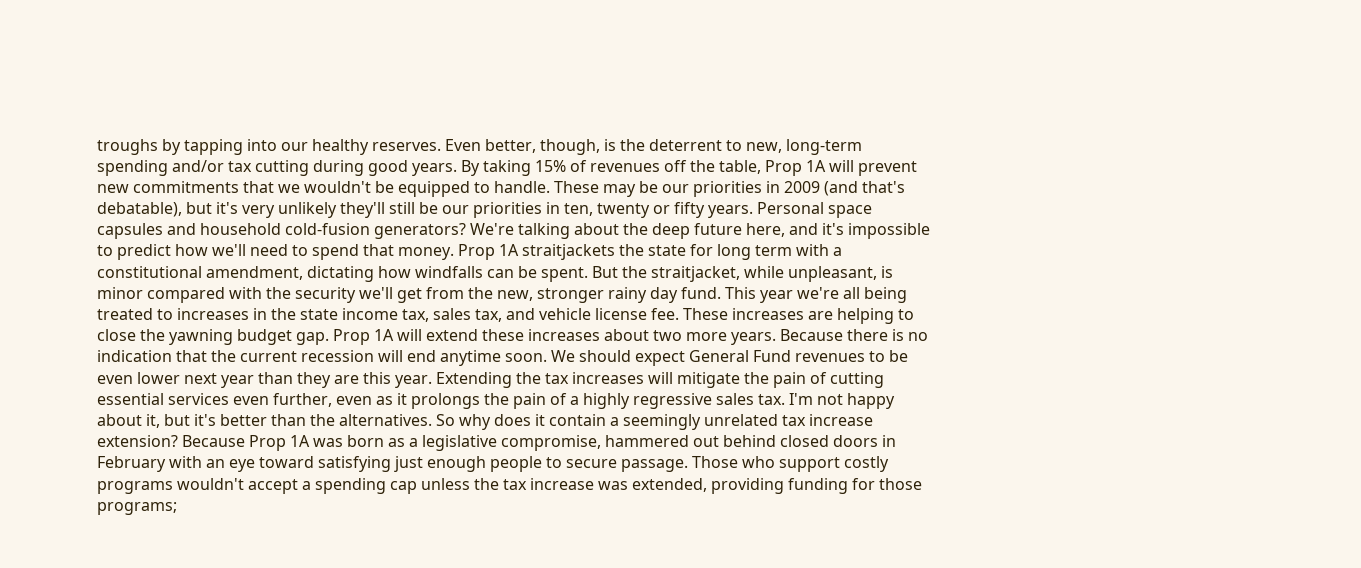troughs by tapping into our healthy reserves. Even better, though, is the deterrent to new, long-term spending and/or tax cutting during good years. By taking 15% of revenues off the table, Prop 1A will prevent new commitments that we wouldn't be equipped to handle. These may be our priorities in 2009 (and that's debatable), but it's very unlikely they'll still be our priorities in ten, twenty or fifty years. Personal space capsules and household cold-fusion generators? We're talking about the deep future here, and it's impossible to predict how we'll need to spend that money. Prop 1A straitjackets the state for long term with a constitutional amendment, dictating how windfalls can be spent. But the straitjacket, while unpleasant, is minor compared with the security we'll get from the new, stronger rainy day fund. This year we're all being treated to increases in the state income tax, sales tax, and vehicle license fee. These increases are helping to close the yawning budget gap. Prop 1A will extend these increases about two more years. Because there is no indication that the current recession will end anytime soon. We should expect General Fund revenues to be even lower next year than they are this year. Extending the tax increases will mitigate the pain of cutting essential services even further, even as it prolongs the pain of a highly regressive sales tax. I'm not happy about it, but it's better than the alternatives. So why does it contain a seemingly unrelated tax increase extension? Because Prop 1A was born as a legislative compromise, hammered out behind closed doors in February with an eye toward satisfying just enough people to secure passage. Those who support costly programs wouldn't accept a spending cap unless the tax increase was extended, providing funding for those programs;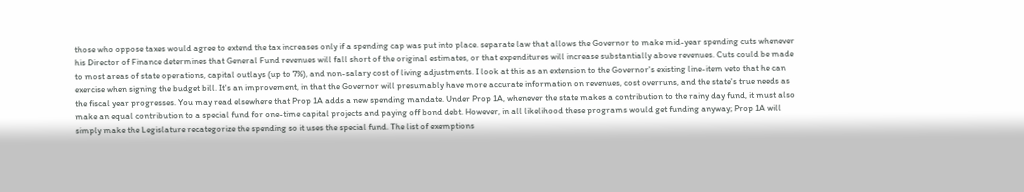those who oppose taxes would agree to extend the tax increases only if a spending cap was put into place. separate law that allows the Governor to make mid-year spending cuts whenever his Director of Finance determines that General Fund revenues will fall short of the original estimates, or that expenditures will increase substantially above revenues. Cuts could be made to most areas of state operations, capital outlays (up to 7%), and non-salary cost of living adjustments. I look at this as an extension to the Governor's existing line-item veto that he can exercise when signing the budget bill. It's an improvement, in that the Governor will presumably have more accurate information on revenues, cost overruns, and the state's true needs as the fiscal year progresses. You may read elsewhere that Prop 1A adds a new spending mandate. Under Prop 1A, whenever the state makes a contribution to the rainy day fund, it must also make an equal contribution to a special fund for one-time capital projects and paying off bond debt. However, in all likelihood these programs would get funding anyway; Prop 1A will simply make the Legislature recategorize the spending so it uses the special fund. The list of exemptions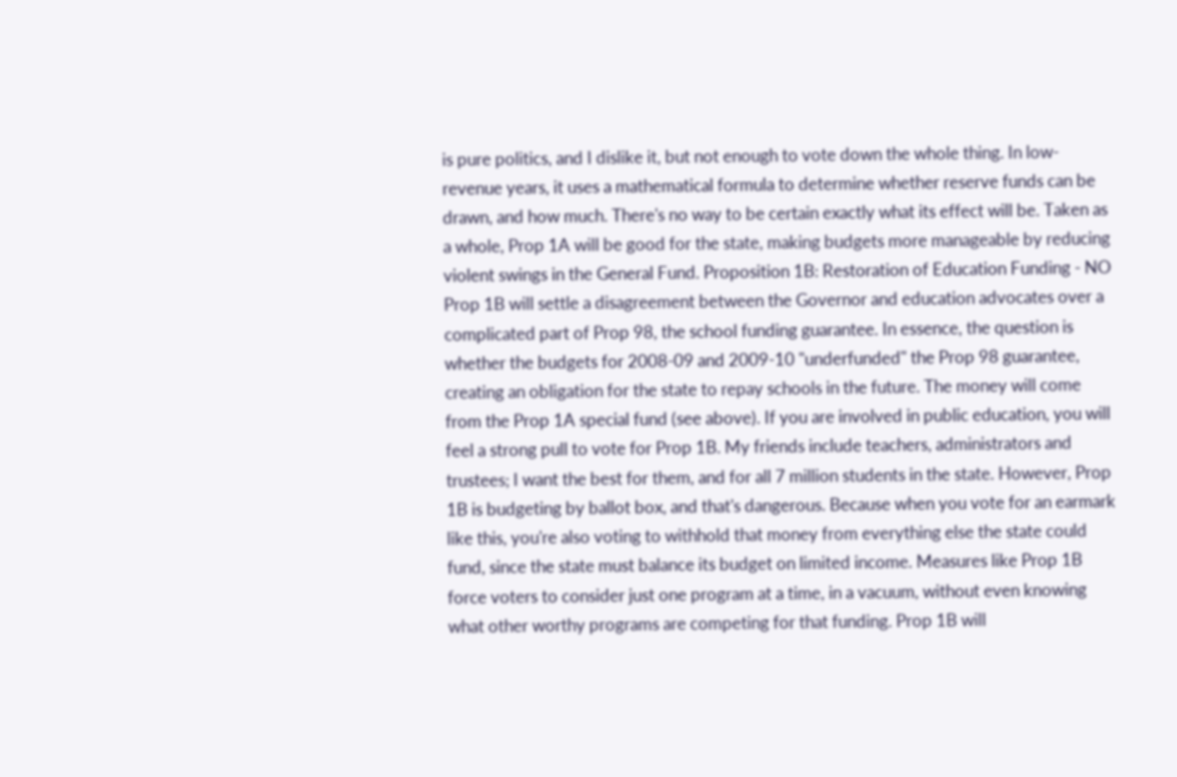is pure politics, and I dislike it, but not enough to vote down the whole thing. In low-revenue years, it uses a mathematical formula to determine whether reserve funds can be drawn, and how much. There's no way to be certain exactly what its effect will be. Taken as a whole, Prop 1A will be good for the state, making budgets more manageable by reducing violent swings in the General Fund. Proposition 1B: Restoration of Education Funding - NO Prop 1B will settle a disagreement between the Governor and education advocates over a complicated part of Prop 98, the school funding guarantee. In essence, the question is whether the budgets for 2008-09 and 2009-10 "underfunded" the Prop 98 guarantee, creating an obligation for the state to repay schools in the future. The money will come from the Prop 1A special fund (see above). If you are involved in public education, you will feel a strong pull to vote for Prop 1B. My friends include teachers, administrators and trustees; I want the best for them, and for all 7 million students in the state. However, Prop 1B is budgeting by ballot box, and that's dangerous. Because when you vote for an earmark like this, you're also voting to withhold that money from everything else the state could fund, since the state must balance its budget on limited income. Measures like Prop 1B force voters to consider just one program at a time, in a vacuum, without even knowing what other worthy programs are competing for that funding. Prop 1B will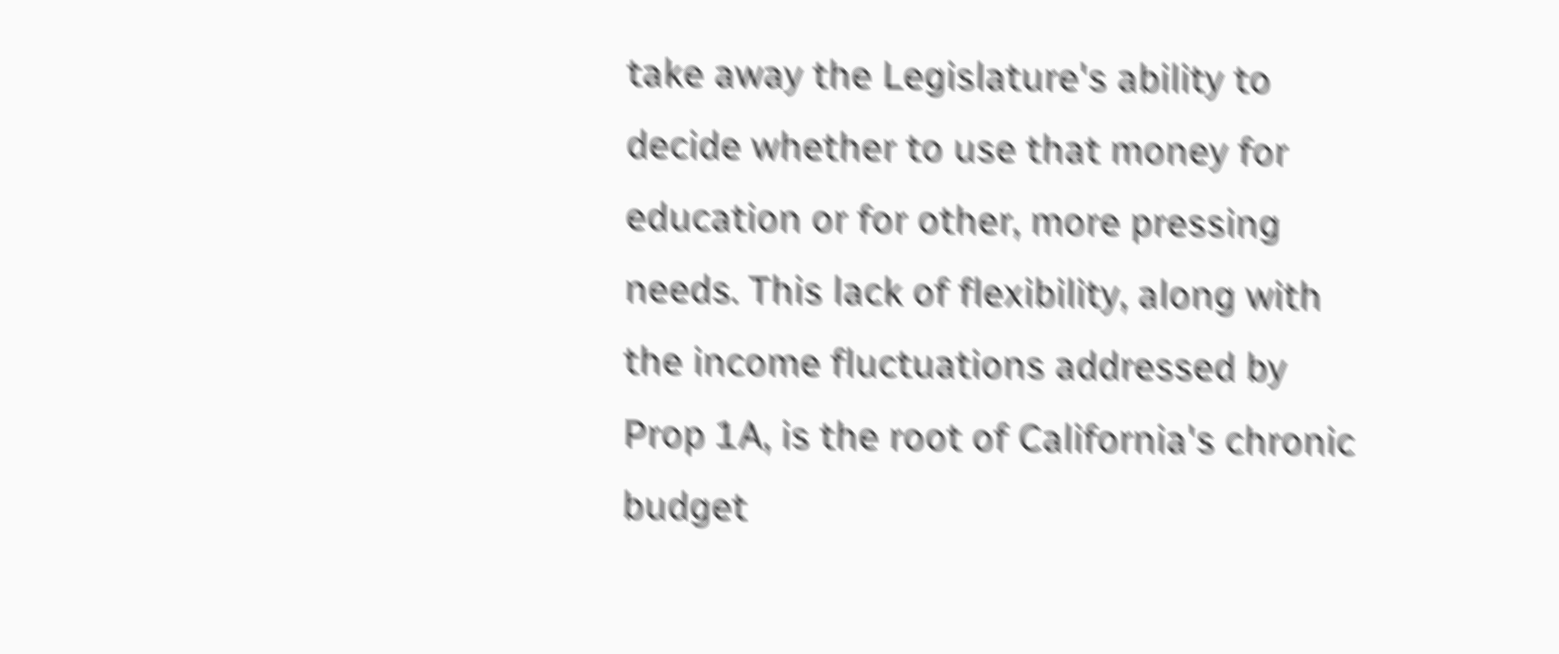take away the Legislature's ability to decide whether to use that money for education or for other, more pressing needs. This lack of flexibility, along with the income fluctuations addressed by Prop 1A, is the root of California's chronic budget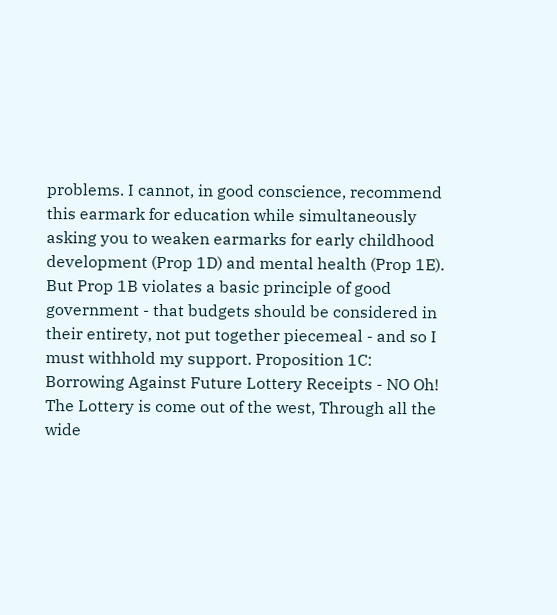problems. I cannot, in good conscience, recommend this earmark for education while simultaneously asking you to weaken earmarks for early childhood development (Prop 1D) and mental health (Prop 1E). But Prop 1B violates a basic principle of good government - that budgets should be considered in their entirety, not put together piecemeal - and so I must withhold my support. Proposition 1C: Borrowing Against Future Lottery Receipts - NO Oh! The Lottery is come out of the west, Through all the wide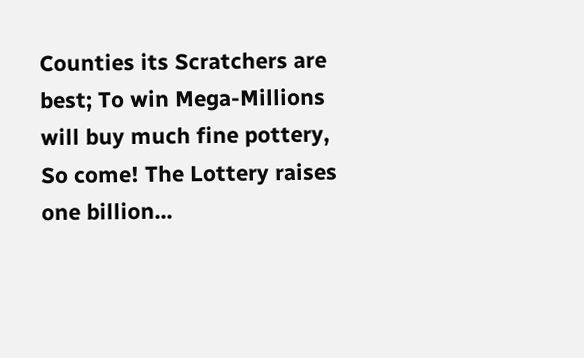Counties its Scratchers are best; To win Mega-Millions will buy much fine pottery, So come! The Lottery raises one billion...